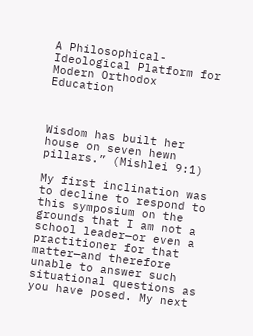A Philosophical-Ideological Platform for Modern Orthodox Education



Wisdom has built her house on seven hewn pillars.” (Mishlei 9:1)

My first inclination was to decline to respond to this symposium on the grounds that I am not a school leader—or even a practitioner for that matter—and therefore unable to answer such situational questions as you have posed. My next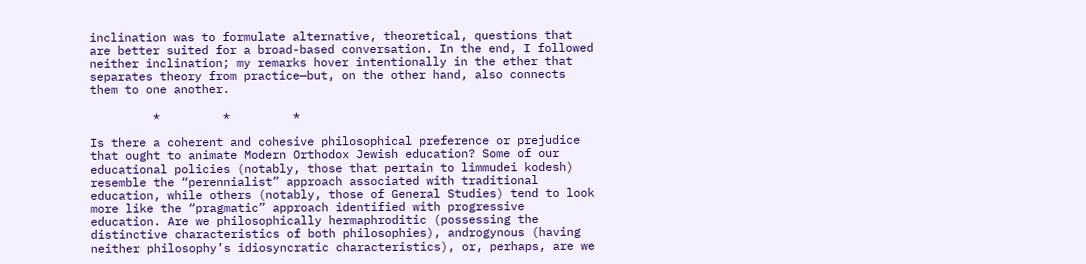inclination was to formulate alternative, theoretical, questions that are better suited for a broad-based conversation. In the end, I followed neither inclination; my remarks hover intentionally in the ether that separates theory from practice—but, on the other hand, also connects them to one another.

         *         *         *

Is there a coherent and cohesive philosophical preference or prejudice that ought to animate Modern Orthodox Jewish education? Some of our educational policies (notably, those that pertain to limmudei kodesh) resemble the “perennialist” approach associated with traditional education, while others (notably, those of General Studies) tend to look more like the “pragmatic” approach identified with progressive education. Are we philosophically hermaphroditic (possessing the distinctive characteristics of both philosophies), androgynous (having neither philosophy’s idiosyncratic characteristics), or, perhaps, are we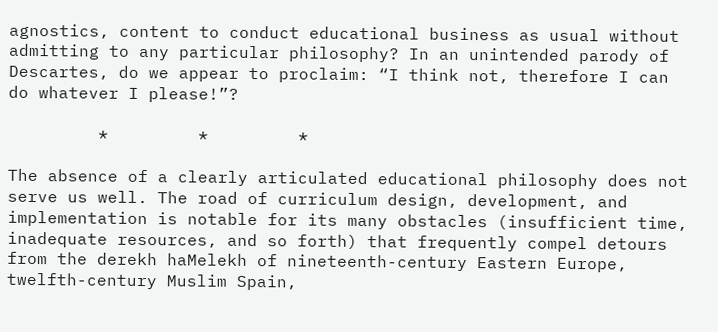agnostics, content to conduct educational business as usual without admitting to any particular philosophy? In an unintended parody of Descartes, do we appear to proclaim: “I think not, therefore I can do whatever I please!”?

         *         *         *

The absence of a clearly articulated educational philosophy does not serve us well. The road of curriculum design, development, and implementation is notable for its many obstacles (insufficient time, inadequate resources, and so forth) that frequently compel detours from the derekh haMelekh of nineteenth-century Eastern Europe, twelfth-century Muslim Spain,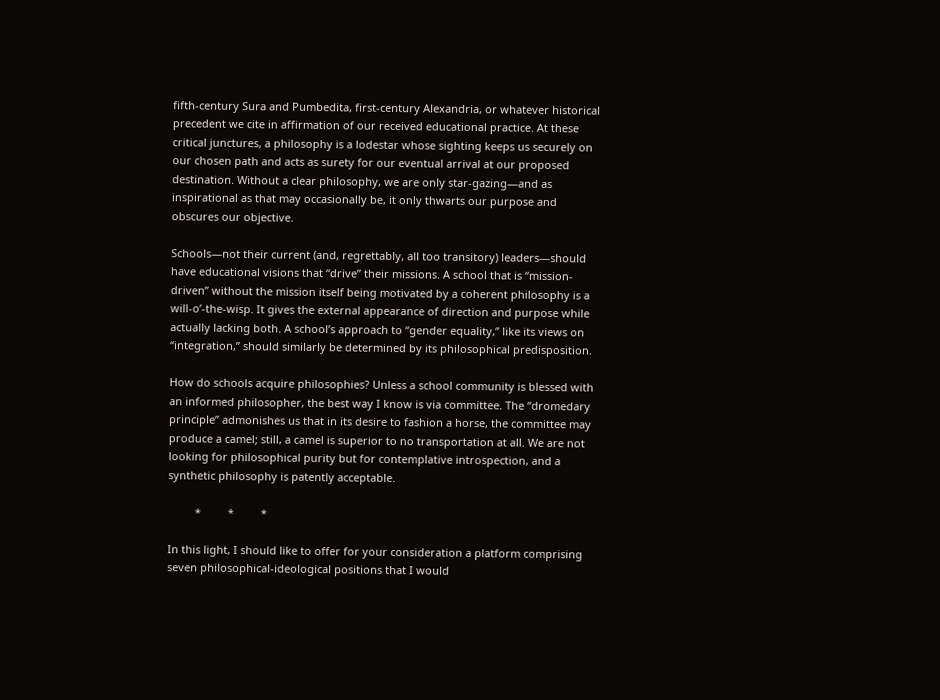fifth-century Sura and Pumbedita, first-century Alexandria, or whatever historical precedent we cite in affirmation of our received educational practice. At these critical junctures, a philosophy is a lodestar whose sighting keeps us securely on our chosen path and acts as surety for our eventual arrival at our proposed destination. Without a clear philosophy, we are only star-gazing—and as inspirational as that may occasionally be, it only thwarts our purpose and obscures our objective.

Schools—not their current (and, regrettably, all too transitory) leaders—should have educational visions that “drive” their missions. A school that is “mission-driven” without the mission itself being motivated by a coherent philosophy is a will-o’-the-wisp. It gives the external appearance of direction and purpose while actually lacking both. A school’s approach to “gender equality,” like its views on “integration,” should similarly be determined by its philosophical predisposition.

How do schools acquire philosophies? Unless a school community is blessed with an informed philosopher, the best way I know is via committee. The “dromedary principle” admonishes us that in its desire to fashion a horse, the committee may produce a camel; still, a camel is superior to no transportation at all. We are not looking for philosophical purity but for contemplative introspection, and a synthetic philosophy is patently acceptable.

         *         *         *

In this light, I should like to offer for your consideration a platform comprising seven philosophical-ideological positions that I would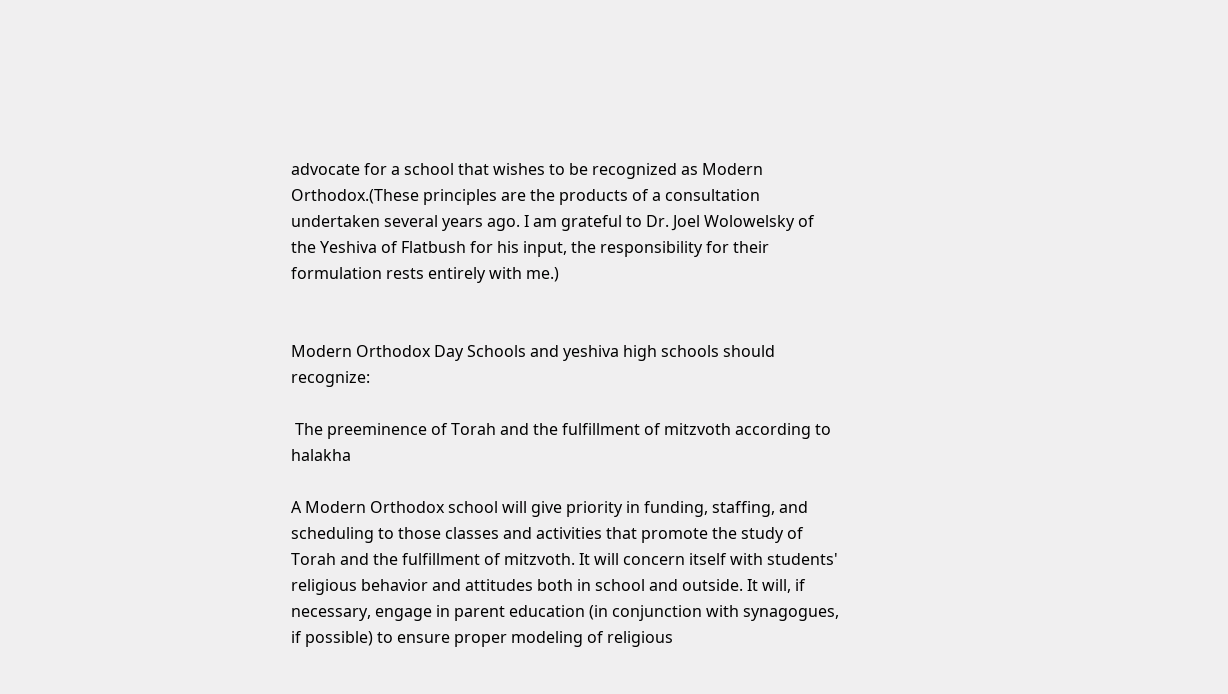advocate for a school that wishes to be recognized as Modern Orthodox.(These principles are the products of a consultation undertaken several years ago. I am grateful to Dr. Joel Wolowelsky of the Yeshiva of Flatbush for his input, the responsibility for their formulation rests entirely with me.)


Modern Orthodox Day Schools and yeshiva high schools should recognize:

 The preeminence of Torah and the fulfillment of mitzvoth according to halakha

A Modern Orthodox school will give priority in funding, staffing, and scheduling to those classes and activities that promote the study of Torah and the fulfillment of mitzvoth. It will concern itself with students' religious behavior and attitudes both in school and outside. It will, if necessary, engage in parent education (in conjunction with synagogues, if possible) to ensure proper modeling of religious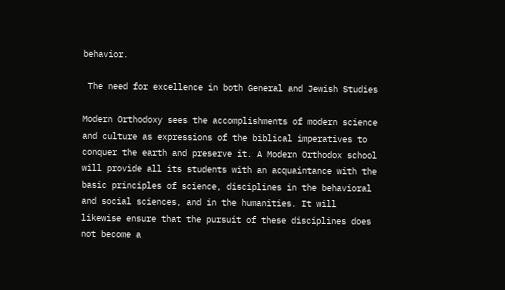behavior.

 The need for excellence in both General and Jewish Studies

Modern Orthodoxy sees the accomplishments of modern science and culture as expressions of the biblical imperatives to conquer the earth and preserve it. A Modern Orthodox school will provide all its students with an acquaintance with the basic principles of science, disciplines in the behavioral and social sciences, and in the humanities. It will likewise ensure that the pursuit of these disciplines does not become a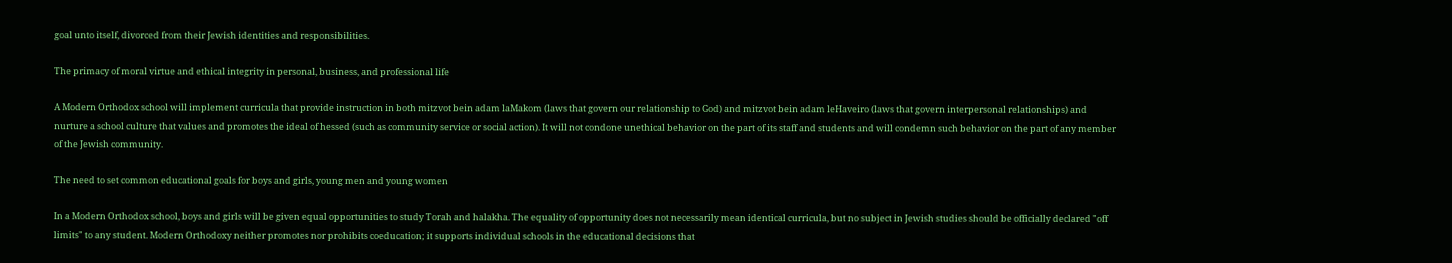goal unto itself, divorced from their Jewish identities and responsibilities.

The primacy of moral virtue and ethical integrity in personal, business, and professional life

A Modern Orthodox school will implement curricula that provide instruction in both mitzvot bein adam laMakom (laws that govern our relationship to God) and mitzvot bein adam leHaveiro (laws that govern interpersonal relationships) and nurture a school culture that values and promotes the ideal of hessed (such as community service or social action). It will not condone unethical behavior on the part of its staff and students and will condemn such behavior on the part of any member of the Jewish community.

The need to set common educational goals for boys and girls, young men and young women

In a Modern Orthodox school, boys and girls will be given equal opportunities to study Torah and halakha. The equality of opportunity does not necessarily mean identical curricula, but no subject in Jewish studies should be officially declared "off limits" to any student. Modern Orthodoxy neither promotes nor prohibits coeducation; it supports individual schools in the educational decisions that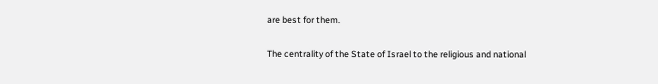are best for them.

The centrality of the State of Israel to the religious and national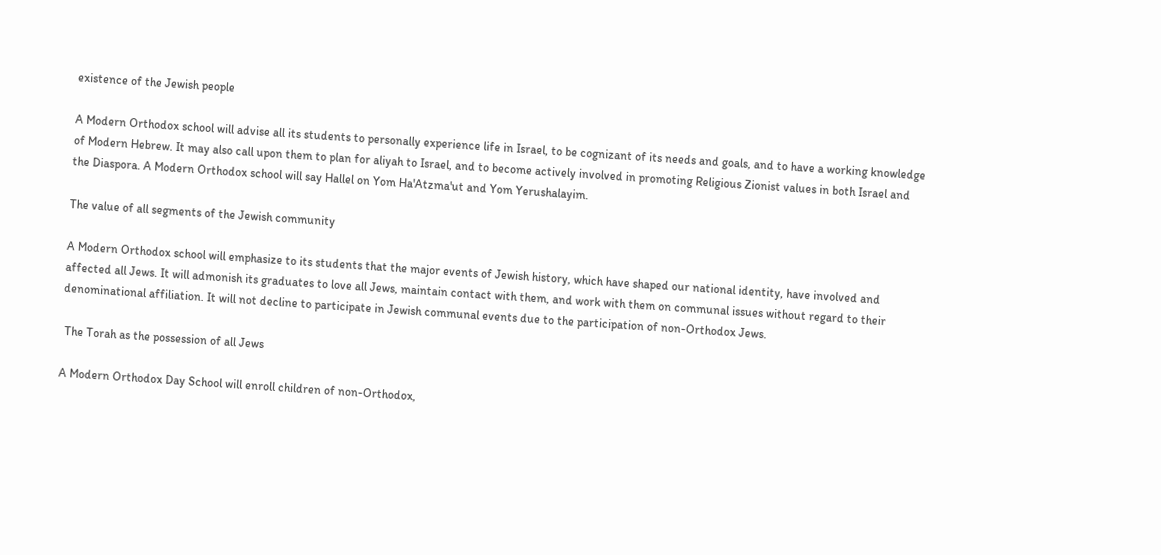existence of the Jewish people

A Modern Orthodox school will advise all its students to personally experience life in Israel, to be cognizant of its needs and goals, and to have a working knowledge of Modern Hebrew. It may also call upon them to plan for aliyah to Israel, and to become actively involved in promoting Religious Zionist values in both Israel and the Diaspora. A Modern Orthodox school will say Hallel on Yom Ha'Atzma'ut and Yom Yerushalayim.

The value of all segments of the Jewish community

A Modern Orthodox school will emphasize to its students that the major events of Jewish history, which have shaped our national identity, have involved and affected all Jews. It will admonish its graduates to love all Jews, maintain contact with them, and work with them on communal issues without regard to their denominational affiliation. It will not decline to participate in Jewish communal events due to the participation of non-Orthodox Jews.

 The Torah as the possession of all Jews

A Modern Orthodox Day School will enroll children of non-Orthodox,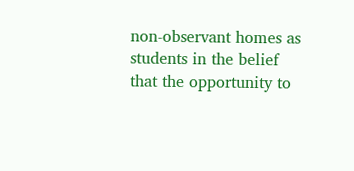non-observant homes as students in the belief that the opportunity to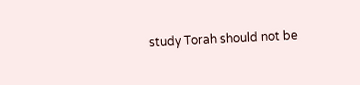study Torah should not be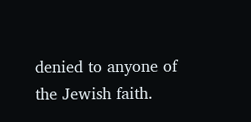denied to anyone of the Jewish faith.